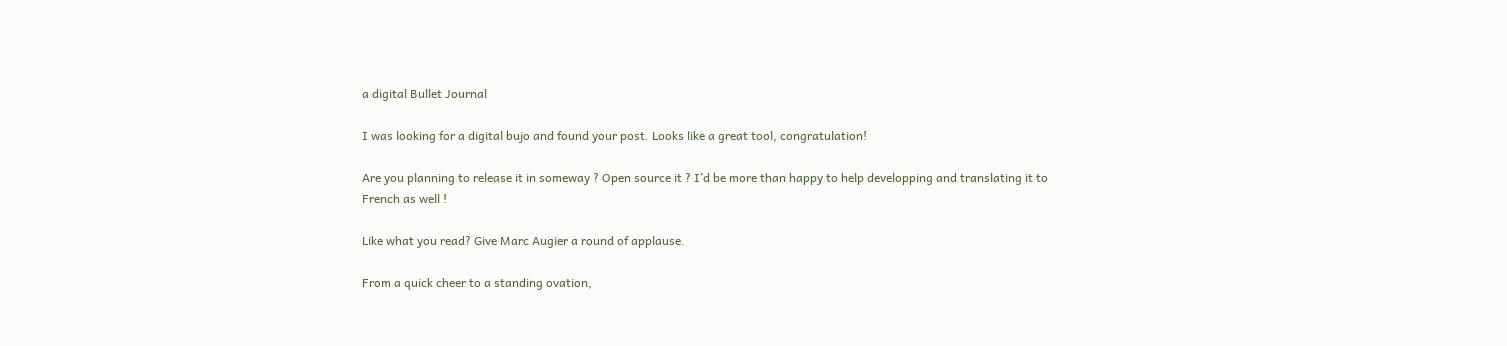a digital Bullet Journal

I was looking for a digital bujo and found your post. Looks like a great tool, congratulation!

Are you planning to release it in someway ? Open source it ? I’d be more than happy to help developping and translating it to French as well !

Like what you read? Give Marc Augier a round of applause.

From a quick cheer to a standing ovation,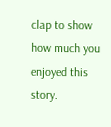clap to show how much you enjoyed this story.